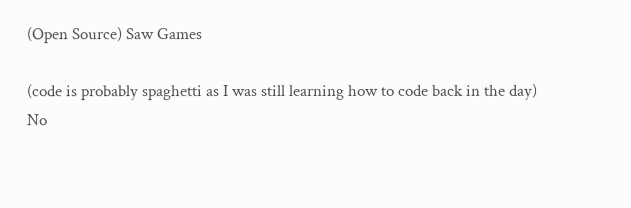(Open Source) Saw Games

(code is probably spaghetti as I was still learning how to code back in the day)
No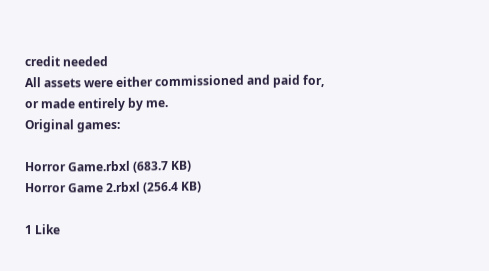credit needed
All assets were either commissioned and paid for, or made entirely by me.
Original games:

Horror Game.rbxl (683.7 KB)
Horror Game 2.rbxl (256.4 KB)

1 Like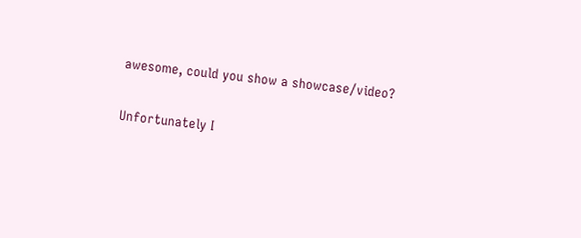awesome, could you show a showcase/video?

Unfortunately I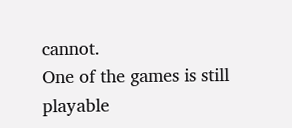cannot.
One of the games is still playable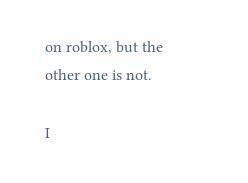on roblox, but the other one is not.

I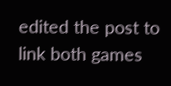edited the post to link both games